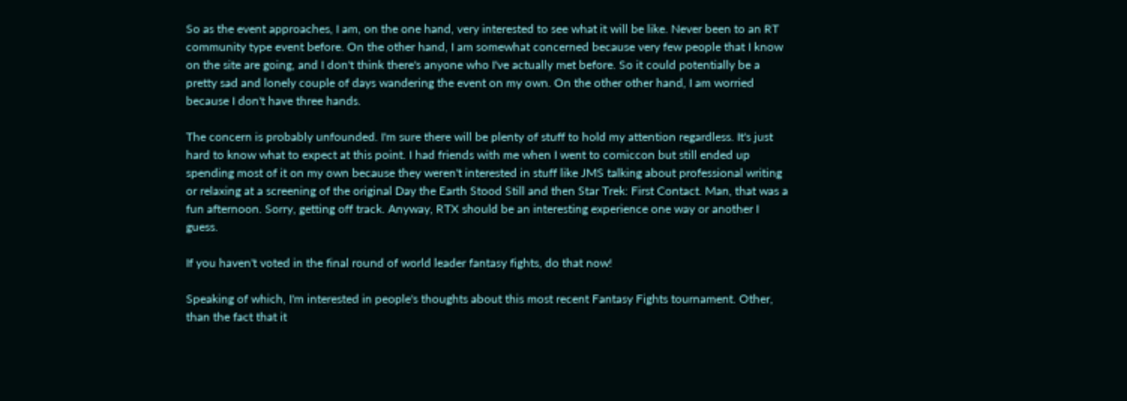So as the event approaches, I am, on the one hand, very interested to see what it will be like. Never been to an RT community type event before. On the other hand, I am somewhat concerned because very few people that I know on the site are going, and I don't think there's anyone who I've actually met before. So it could potentially be a pretty sad and lonely couple of days wandering the event on my own. On the other other hand, I am worried because I don't have three hands.

The concern is probably unfounded. I'm sure there will be plenty of stuff to hold my attention regardless. It's just hard to know what to expect at this point. I had friends with me when I went to comiccon but still ended up spending most of it on my own because they weren't interested in stuff like JMS talking about professional writing or relaxing at a screening of the original Day the Earth Stood Still and then Star Trek: First Contact. Man, that was a fun afternoon. Sorry, getting off track. Anyway, RTX should be an interesting experience one way or another I guess.

If you haven't voted in the final round of world leader fantasy fights, do that now!

Speaking of which, I'm interested in people's thoughts about this most recent Fantasy Fights tournament. Other, than the fact that it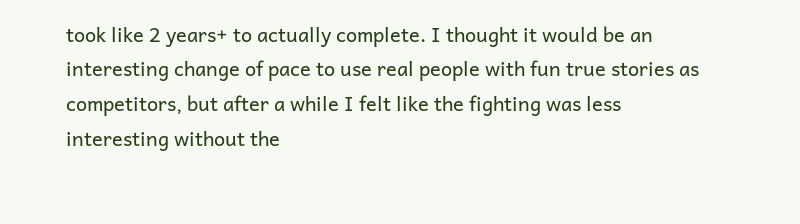took like 2 years+ to actually complete. I thought it would be an interesting change of pace to use real people with fun true stories as competitors, but after a while I felt like the fighting was less interesting without the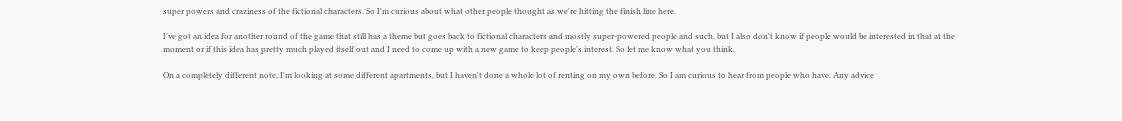super powers and craziness of the fictional characters. So I'm curious about what other people thought as we're hitting the finish line here.

I've got an idea for another round of the game that still has a theme but goes back to fictional characters and mostly super-powered people and such, but I also don't know if people would be interested in that at the moment or if this idea has pretty much played itself out and I need to come up with a new game to keep people's interest. So let me know what you think.

On a completely different note, I'm looking at some different apartments, but I haven't done a whole lot of renting on my own before. So I am curious to hear from people who have. Any advice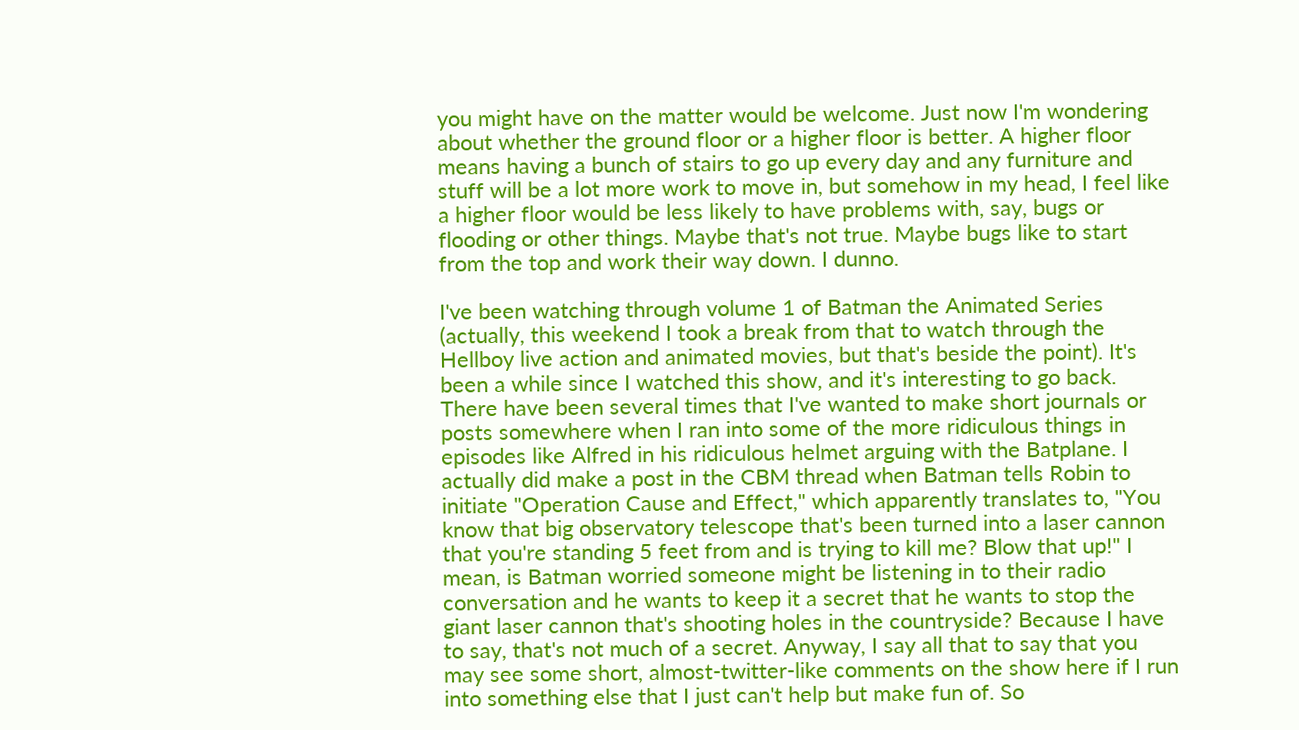you might have on the matter would be welcome. Just now I'm wondering about whether the ground floor or a higher floor is better. A higher floor means having a bunch of stairs to go up every day and any furniture and stuff will be a lot more work to move in, but somehow in my head, I feel like a higher floor would be less likely to have problems with, say, bugs or flooding or other things. Maybe that's not true. Maybe bugs like to start from the top and work their way down. I dunno.

I've been watching through volume 1 of Batman the Animated Series (actually, this weekend I took a break from that to watch through the Hellboy live action and animated movies, but that's beside the point). It's been a while since I watched this show, and it's interesting to go back. There have been several times that I've wanted to make short journals or posts somewhere when I ran into some of the more ridiculous things in episodes like Alfred in his ridiculous helmet arguing with the Batplane. I actually did make a post in the CBM thread when Batman tells Robin to initiate "Operation Cause and Effect," which apparently translates to, "You know that big observatory telescope that's been turned into a laser cannon that you're standing 5 feet from and is trying to kill me? Blow that up!" I mean, is Batman worried someone might be listening in to their radio conversation and he wants to keep it a secret that he wants to stop the giant laser cannon that's shooting holes in the countryside? Because I have to say, that's not much of a secret. Anyway, I say all that to say that you may see some short, almost-twitter-like comments on the show here if I run into something else that I just can't help but make fun of. So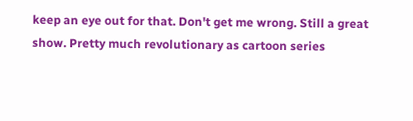keep an eye out for that. Don't get me wrong. Still a great show. Pretty much revolutionary as cartoon series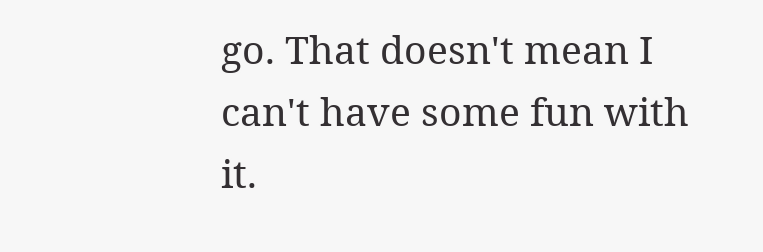go. That doesn't mean I can't have some fun with it.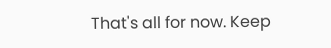That's all for now. Keep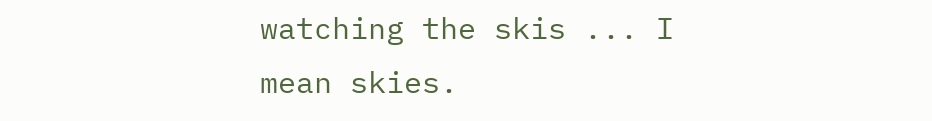watching the skis ... I mean skies.